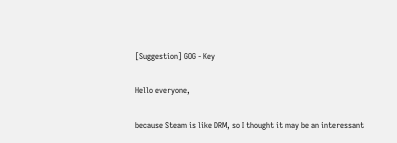[Suggestion] GOG - Key

Hello everyone,

because Steam is like DRM, so I thought it may be an interessant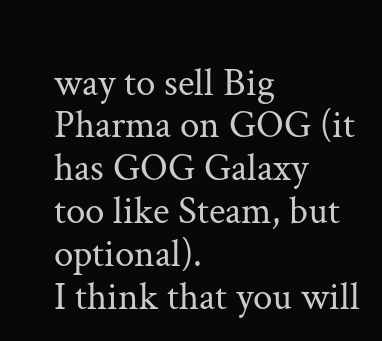way to sell Big Pharma on GOG (it has GOG Galaxy too like Steam, but optional).
I think that you will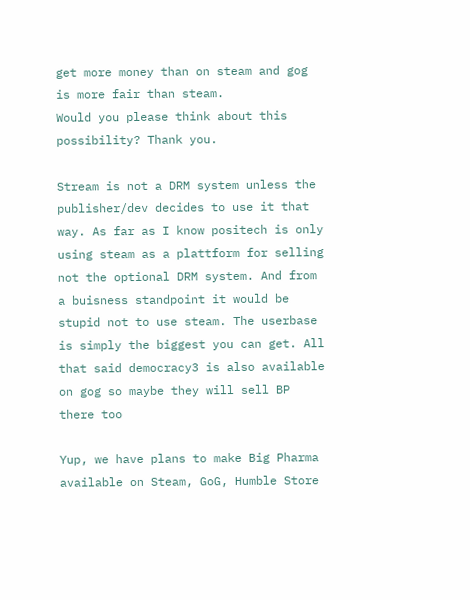get more money than on steam and gog is more fair than steam.
Would you please think about this possibility? Thank you.

Stream is not a DRM system unless the publisher/dev decides to use it that way. As far as I know positech is only using steam as a plattform for selling not the optional DRM system. And from a buisness standpoint it would be stupid not to use steam. The userbase is simply the biggest you can get. All that said democracy3 is also available on gog so maybe they will sell BP there too

Yup, we have plans to make Big Pharma available on Steam, GoG, Humble Store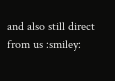and also still direct from us :smiley: